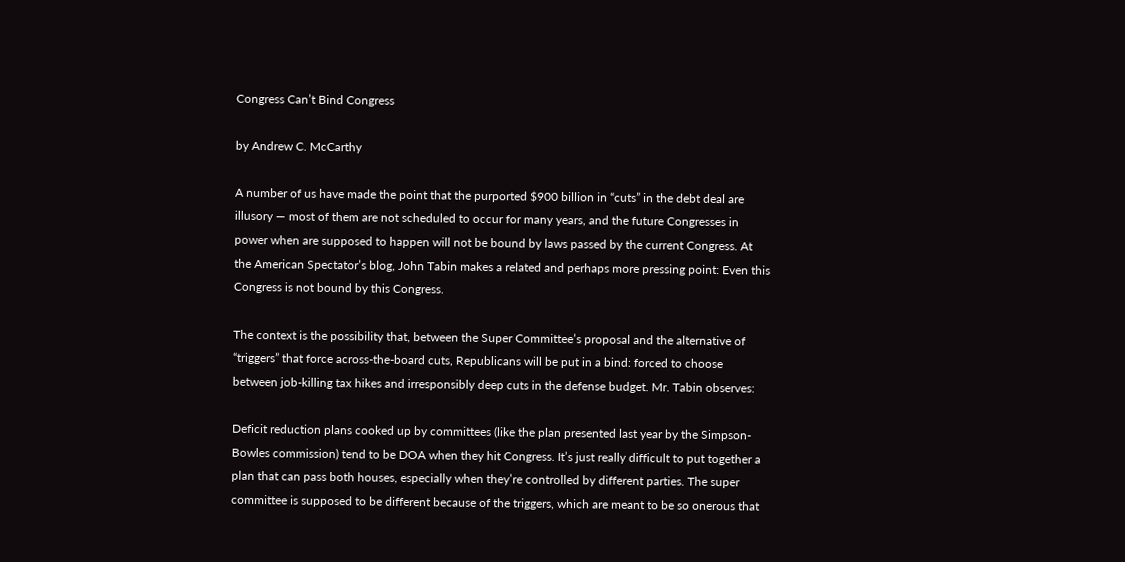Congress Can’t Bind Congress

by Andrew C. McCarthy

A number of us have made the point that the purported $900 billion in “cuts” in the debt deal are illusory — most of them are not scheduled to occur for many years, and the future Congresses in power when are supposed to happen will not be bound by laws passed by the current Congress. At the American Spectator’s blog, John Tabin makes a related and perhaps more pressing point: Even this Congress is not bound by this Congress.

The context is the possibility that, between the Super Committee’s proposal and the alternative of “triggers” that force across-the-board cuts, Republicans will be put in a bind: forced to choose between job-killing tax hikes and irresponsibly deep cuts in the defense budget. Mr. Tabin observes:

Deficit reduction plans cooked up by committees (like the plan presented last year by the Simpson-Bowles commission) tend to be DOA when they hit Congress. It’s just really difficult to put together a plan that can pass both houses, especially when they’re controlled by different parties. The super committee is supposed to be different because of the triggers, which are meant to be so onerous that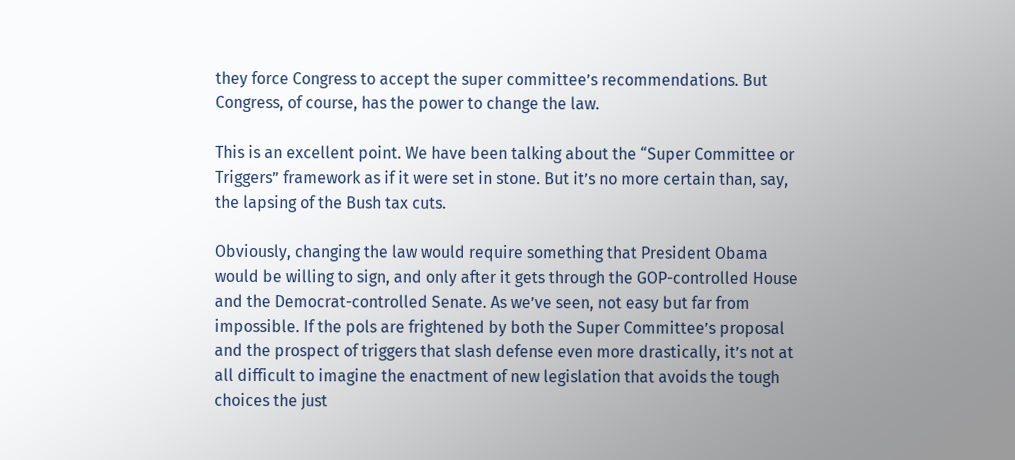they force Congress to accept the super committee’s recommendations. But Congress, of course, has the power to change the law.

This is an excellent point. We have been talking about the “Super Committee or Triggers” framework as if it were set in stone. But it’s no more certain than, say, the lapsing of the Bush tax cuts.

Obviously, changing the law would require something that President Obama would be willing to sign, and only after it gets through the GOP-controlled House and the Democrat-controlled Senate. As we’ve seen, not easy but far from impossible. If the pols are frightened by both the Super Committee’s proposal and the prospect of triggers that slash defense even more drastically, it’s not at all difficult to imagine the enactment of new legislation that avoids the tough choices the just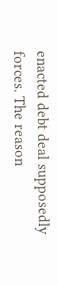enacted debt deal supposedly forces. The reason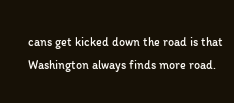cans get kicked down the road is that Washington always finds more road.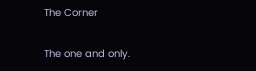The Corner

The one and only.